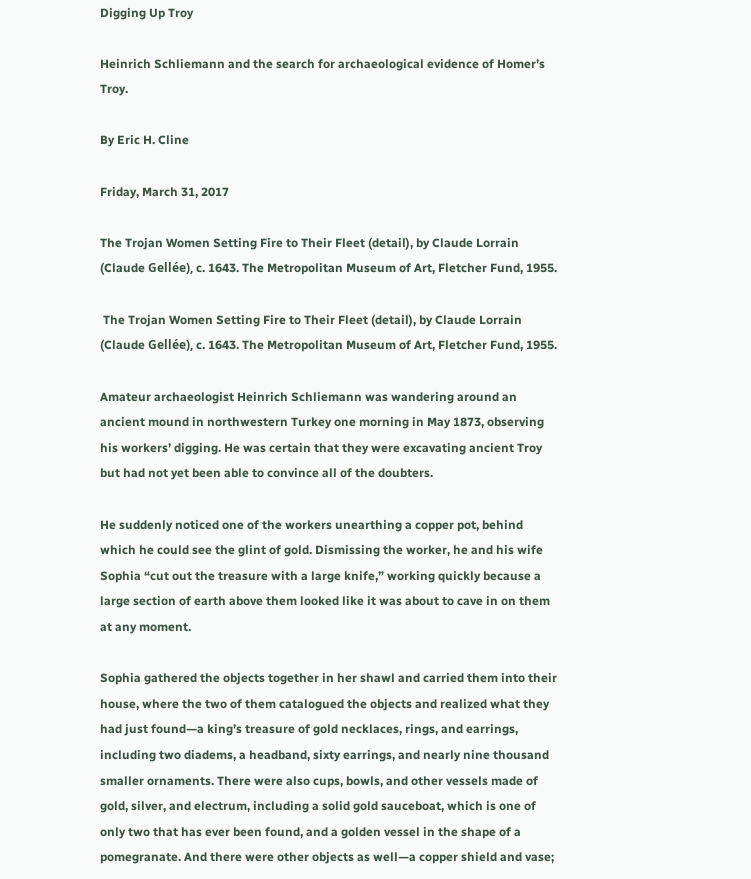Digging Up Troy

Heinrich Schliemann and the search for archaeological evidence of Homer’s Troy.

By Eric H. Cline

Friday, March 31, 2017

The Trojan Women Setting Fire to Their Fleet (detail), by Claude Lorrain (Claude Gellée), c. 1643. The Metropolitan Museum of Art, Fletcher Fund, 1955.

 The Trojan Women Setting Fire to Their Fleet (detail), by Claude Lorrain (Claude Gellée), c. 1643. The Metropolitan Museum of Art, Fletcher Fund, 1955.

Amateur archaeologist Heinrich Schliemann was wandering around an ancient mound in northwestern Turkey one morning in May 1873, observing his workers’ digging. He was certain that they were excavating ancient Troy but had not yet been able to convince all of the doubters.

He suddenly noticed one of the workers unearthing a copper pot, behind which he could see the glint of gold. Dismissing the worker, he and his wife Sophia “cut out the treasure with a large knife,” working quickly because a large section of earth above them looked like it was about to cave in on them at any moment.

Sophia gathered the objects together in her shawl and carried them into their house, where the two of them catalogued the objects and realized what they had just found—a king’s treasure of gold necklaces, rings, and earrings, including two diadems, a headband, sixty earrings, and nearly nine thousand smaller ornaments. There were also cups, bowls, and other vessels made of gold, silver, and electrum, including a solid gold sauceboat, which is one of only two that has ever been found, and a golden vessel in the shape of a pomegranate. And there were other objects as well—a copper shield and vase;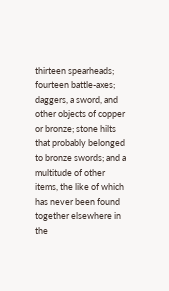thirteen spearheads; fourteen battle-axes; daggers, a sword, and other objects of copper or bronze; stone hilts that probably belonged to bronze swords; and a multitude of other items, the like of which has never been found together elsewhere in the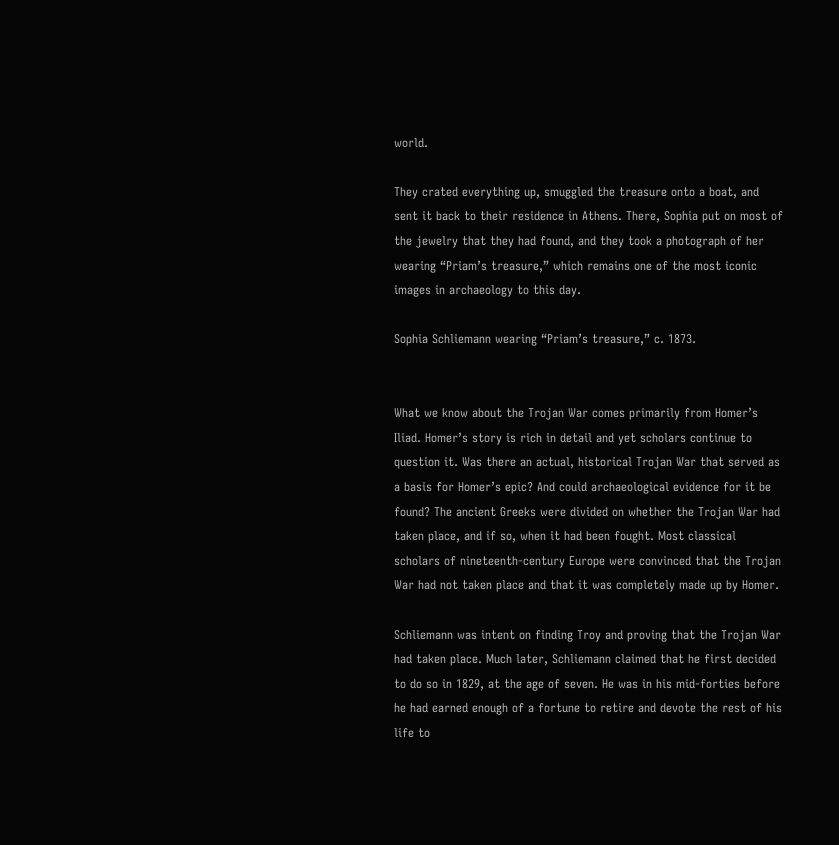world.

They crated everything up, smuggled the treasure onto a boat, and sent it back to their residence in Athens. There, Sophia put on most of the jewelry that they had found, and they took a photograph of her wearing “Priam’s treasure,” which remains one of the most iconic images in archaeology to this day.

Sophia Schliemann wearing “Priam’s treasure,” c. 1873.


What we know about the Trojan War comes primarily from Homer’s Iliad. Homer’s story is rich in detail and yet scholars continue to question it. Was there an actual, historical Trojan War that served as a basis for Homer’s epic? And could archaeological evidence for it be found? The ancient Greeks were divided on whether the Trojan War had taken place, and if so, when it had been fought. Most classical scholars of nineteenth-century Europe were convinced that the Trojan War had not taken place and that it was completely made up by Homer.

Schliemann was intent on finding Troy and proving that the Trojan War had taken place. Much later, Schliemann claimed that he first decided to do so in 1829, at the age of seven. He was in his mid-forties before he had earned enough of a fortune to retire and devote the rest of his life to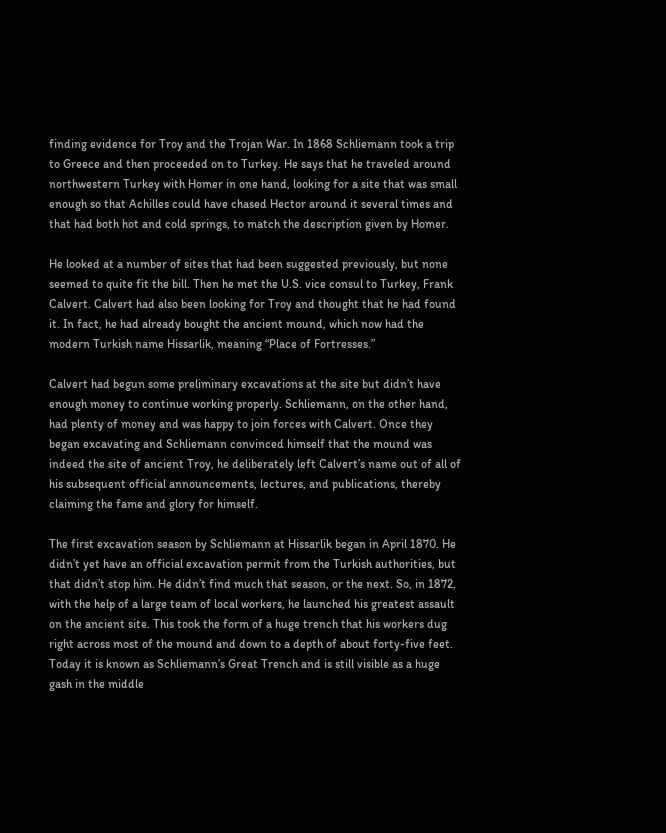finding evidence for Troy and the Trojan War. In 1868 Schliemann took a trip to Greece and then proceeded on to Turkey. He says that he traveled around northwestern Turkey with Homer in one hand, looking for a site that was small enough so that Achilles could have chased Hector around it several times and that had both hot and cold springs, to match the description given by Homer.

He looked at a number of sites that had been suggested previously, but none seemed to quite fit the bill. Then he met the U.S. vice consul to Turkey, Frank Calvert. Calvert had also been looking for Troy and thought that he had found it. In fact, he had already bought the ancient mound, which now had the modern Turkish name Hissarlik, meaning “Place of Fortresses.”

Calvert had begun some preliminary excavations at the site but didn’t have enough money to continue working properly. Schliemann, on the other hand, had plenty of money and was happy to join forces with Calvert. Once they began excavating and Schliemann convinced himself that the mound was indeed the site of ancient Troy, he deliberately left Calvert’s name out of all of his subsequent official announcements, lectures, and publications, thereby claiming the fame and glory for himself.

The first excavation season by Schliemann at Hissarlik began in April 1870. He didn’t yet have an official excavation permit from the Turkish authorities, but that didn’t stop him. He didn’t find much that season, or the next. So, in 1872, with the help of a large team of local workers, he launched his greatest assault on the ancient site. This took the form of a huge trench that his workers dug right across most of the mound and down to a depth of about forty-five feet. Today it is known as Schliemann’s Great Trench and is still visible as a huge gash in the middle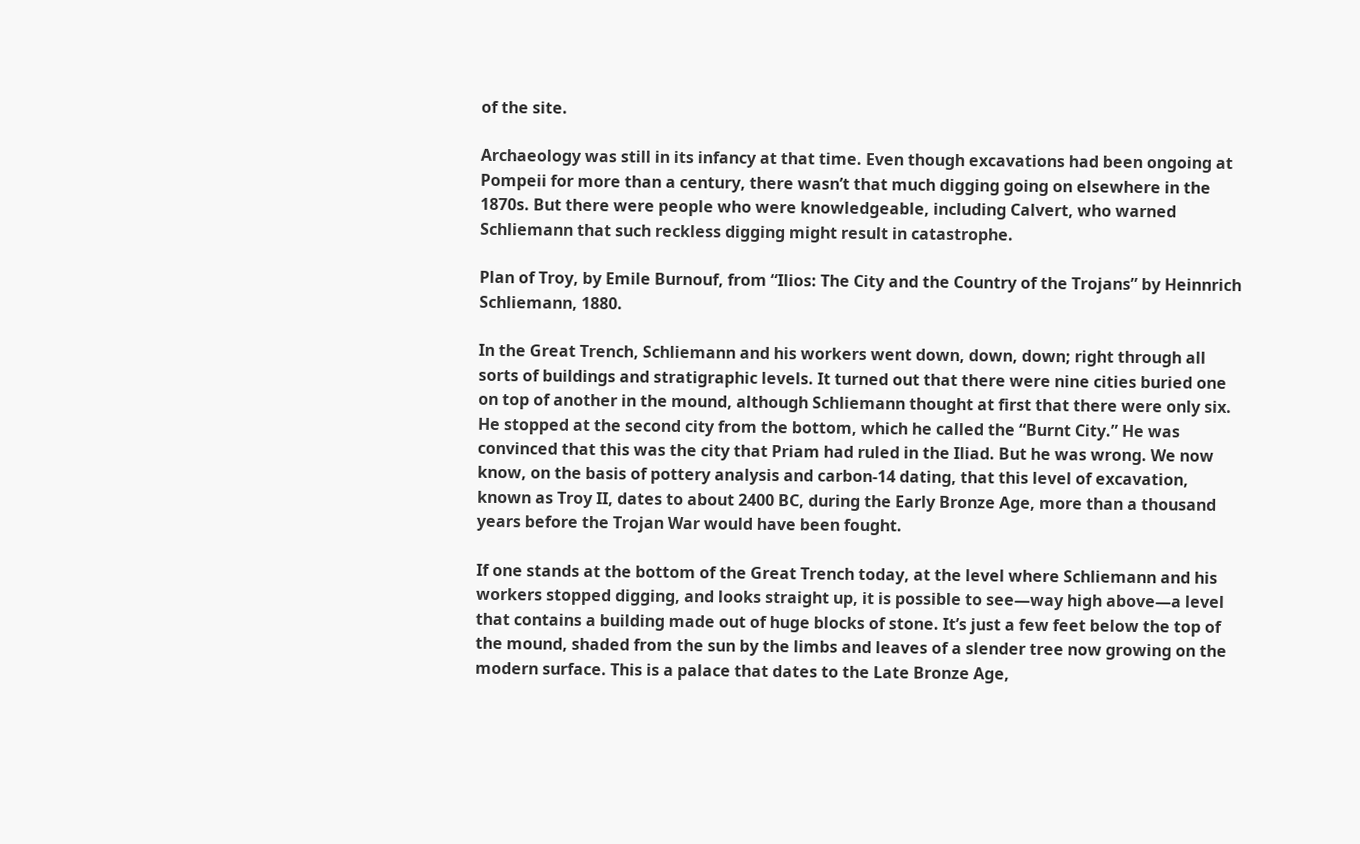of the site.

Archaeology was still in its infancy at that time. Even though excavations had been ongoing at Pompeii for more than a century, there wasn’t that much digging going on elsewhere in the 1870s. But there were people who were knowledgeable, including Calvert, who warned Schliemann that such reckless digging might result in catastrophe.

Plan of Troy, by Emile Burnouf, from “Ilios: The City and the Country of the Trojans” by Heinnrich Schliemann, 1880.

In the Great Trench, Schliemann and his workers went down, down, down; right through all sorts of buildings and stratigraphic levels. It turned out that there were nine cities buried one on top of another in the mound, although Schliemann thought at first that there were only six. He stopped at the second city from the bottom, which he called the “Burnt City.” He was convinced that this was the city that Priam had ruled in the Iliad. But he was wrong. We now know, on the basis of pottery analysis and carbon-14 dating, that this level of excavation, known as Troy II, dates to about 2400 BC, during the Early Bronze Age, more than a thousand years before the Trojan War would have been fought.

If one stands at the bottom of the Great Trench today, at the level where Schliemann and his workers stopped digging, and looks straight up, it is possible to see—way high above—a level that contains a building made out of huge blocks of stone. It’s just a few feet below the top of the mound, shaded from the sun by the limbs and leaves of a slender tree now growing on the modern surface. This is a palace that dates to the Late Bronze Age,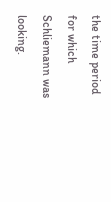the time period for which Schliemann was looking.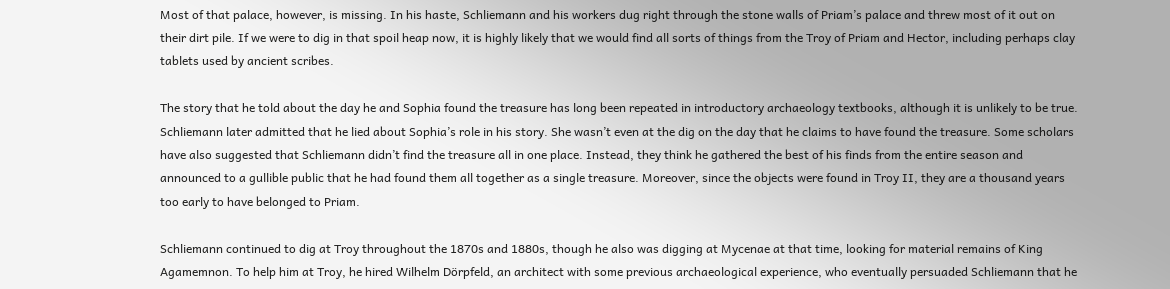Most of that palace, however, is missing. In his haste, Schliemann and his workers dug right through the stone walls of Priam’s palace and threw most of it out on their dirt pile. If we were to dig in that spoil heap now, it is highly likely that we would find all sorts of things from the Troy of Priam and Hector, including perhaps clay tablets used by ancient scribes.

The story that he told about the day he and Sophia found the treasure has long been repeated in introductory archaeology textbooks, although it is unlikely to be true. Schliemann later admitted that he lied about Sophia’s role in his story. She wasn’t even at the dig on the day that he claims to have found the treasure. Some scholars have also suggested that Schliemann didn’t find the treasure all in one place. Instead, they think he gathered the best of his finds from the entire season and announced to a gullible public that he had found them all together as a single treasure. Moreover, since the objects were found in Troy II, they are a thousand years too early to have belonged to Priam.

Schliemann continued to dig at Troy throughout the 1870s and 1880s, though he also was digging at Mycenae at that time, looking for material remains of King Agamemnon. To help him at Troy, he hired Wilhelm Dörpfeld, an architect with some previous archaeological experience, who eventually persuaded Schliemann that he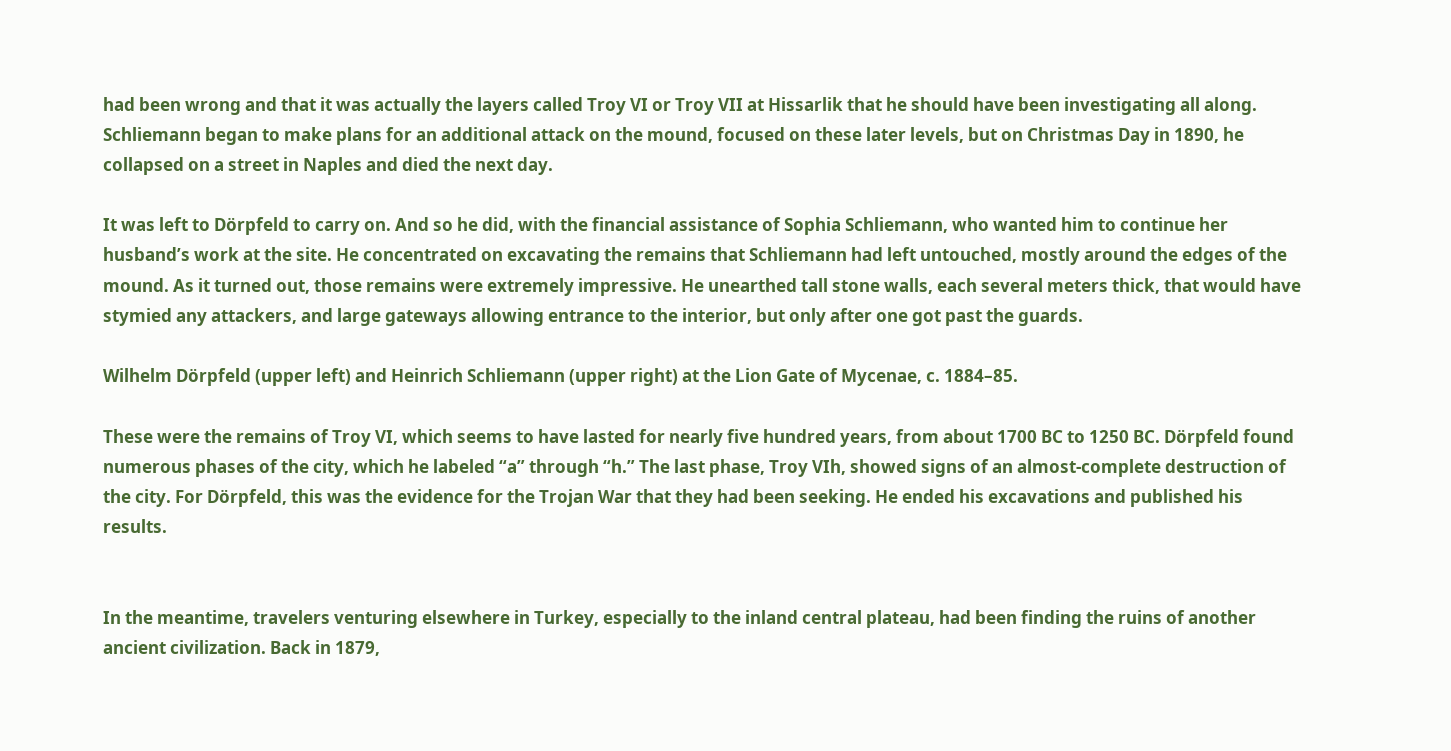had been wrong and that it was actually the layers called Troy VI or Troy VII at Hissarlik that he should have been investigating all along. Schliemann began to make plans for an additional attack on the mound, focused on these later levels, but on Christmas Day in 1890, he collapsed on a street in Naples and died the next day.

It was left to Dörpfeld to carry on. And so he did, with the financial assistance of Sophia Schliemann, who wanted him to continue her husband’s work at the site. He concentrated on excavating the remains that Schliemann had left untouched, mostly around the edges of the mound. As it turned out, those remains were extremely impressive. He unearthed tall stone walls, each several meters thick, that would have stymied any attackers, and large gateways allowing entrance to the interior, but only after one got past the guards.

Wilhelm Dörpfeld (upper left) and Heinrich Schliemann (upper right) at the Lion Gate of Mycenae, c. 1884–85.

These were the remains of Troy VI, which seems to have lasted for nearly five hundred years, from about 1700 BC to 1250 BC. Dörpfeld found numerous phases of the city, which he labeled “a” through “h.” The last phase, Troy VIh, showed signs of an almost-complete destruction of the city. For Dörpfeld, this was the evidence for the Trojan War that they had been seeking. He ended his excavations and published his results.


In the meantime, travelers venturing elsewhere in Turkey, especially to the inland central plateau, had been finding the ruins of another ancient civilization. Back in 1879,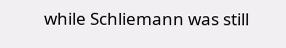while Schliemann was still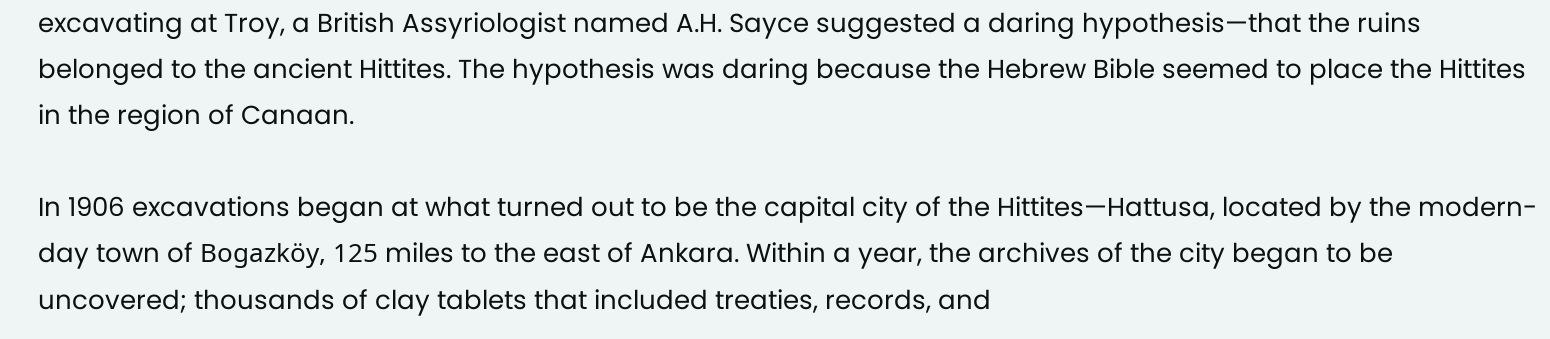excavating at Troy, a British Assyriologist named A.H. Sayce suggested a daring hypothesis—that the ruins belonged to the ancient Hittites. The hypothesis was daring because the Hebrew Bible seemed to place the Hittites in the region of Canaan.

In 1906 excavations began at what turned out to be the capital city of the Hittites—Hattusa, located by the modern-day town of Bogazköy, 125 miles to the east of Ankara. Within a year, the archives of the city began to be uncovered; thousands of clay tablets that included treaties, records, and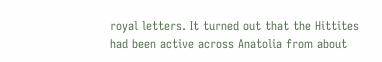royal letters. It turned out that the Hittites had been active across Anatolia from about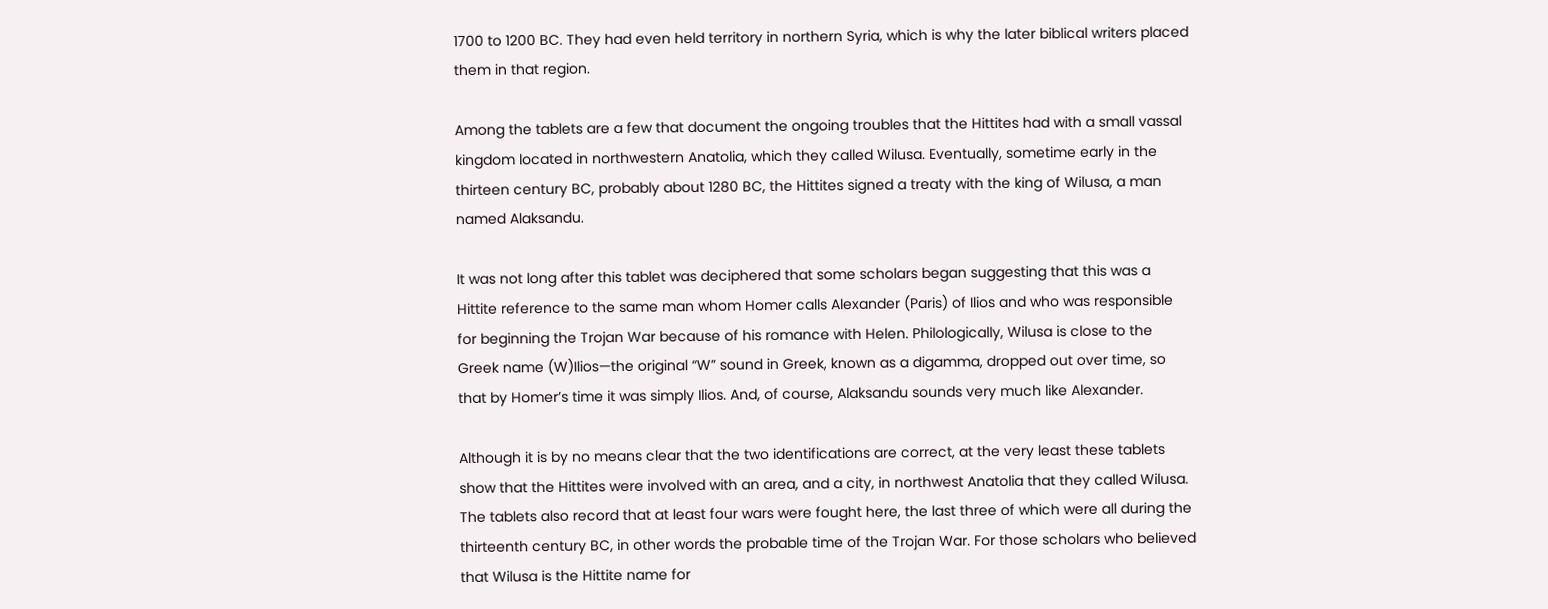1700 to 1200 BC. They had even held territory in northern Syria, which is why the later biblical writers placed them in that region.

Among the tablets are a few that document the ongoing troubles that the Hittites had with a small vassal kingdom located in northwestern Anatolia, which they called Wilusa. Eventually, sometime early in the thirteen century BC, probably about 1280 BC, the Hittites signed a treaty with the king of Wilusa, a man named Alaksandu.

It was not long after this tablet was deciphered that some scholars began suggesting that this was a Hittite reference to the same man whom Homer calls Alexander (Paris) of Ilios and who was responsible for beginning the Trojan War because of his romance with Helen. Philologically, Wilusa is close to the Greek name (W)Ilios—the original “W” sound in Greek, known as a digamma, dropped out over time, so that by Homer’s time it was simply Ilios. And, of course, Alaksandu sounds very much like Alexander.

Although it is by no means clear that the two identifications are correct, at the very least these tablets show that the Hittites were involved with an area, and a city, in northwest Anatolia that they called Wilusa. The tablets also record that at least four wars were fought here, the last three of which were all during the thirteenth century BC, in other words the probable time of the Trojan War. For those scholars who believed that Wilusa is the Hittite name for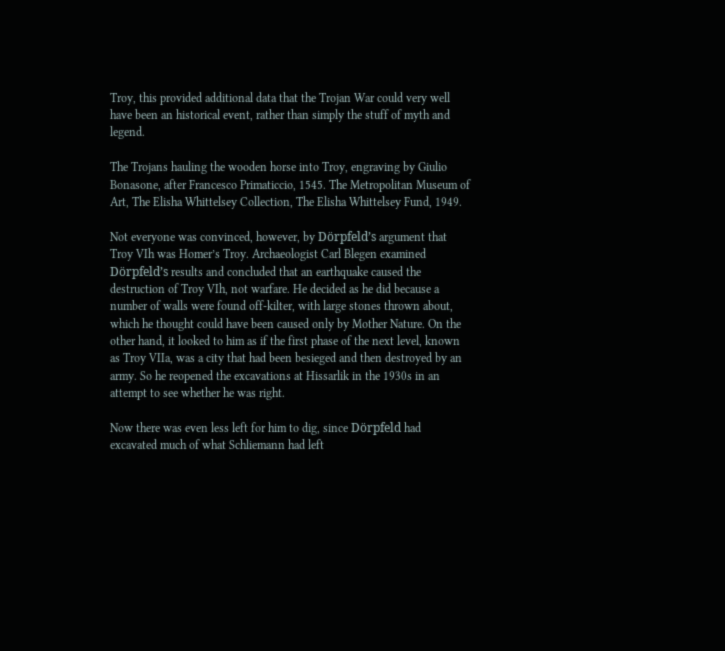Troy, this provided additional data that the Trojan War could very well have been an historical event, rather than simply the stuff of myth and legend.

The Trojans hauling the wooden horse into Troy, engraving by Giulio Bonasone, after Francesco Primaticcio, 1545. The Metropolitan Museum of Art, The Elisha Whittelsey Collection, The Elisha Whittelsey Fund, 1949.

Not everyone was convinced, however, by Dörpfeld’s argument that Troy VIh was Homer’s Troy. Archaeologist Carl Blegen examined Dörpfeld’s results and concluded that an earthquake caused the destruction of Troy VIh, not warfare. He decided as he did because a number of walls were found off-kilter, with large stones thrown about, which he thought could have been caused only by Mother Nature. On the other hand, it looked to him as if the first phase of the next level, known as Troy VIIa, was a city that had been besieged and then destroyed by an army. So he reopened the excavations at Hissarlik in the 1930s in an attempt to see whether he was right.

Now there was even less left for him to dig, since Dörpfeld had excavated much of what Schliemann had left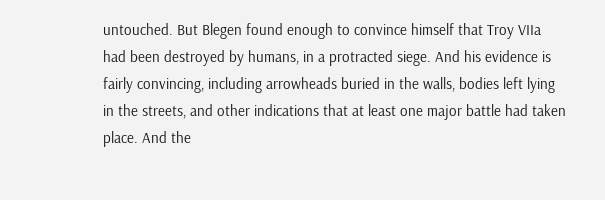untouched. But Blegen found enough to convince himself that Troy VIIa had been destroyed by humans, in a protracted siege. And his evidence is fairly convincing, including arrowheads buried in the walls, bodies left lying in the streets, and other indications that at least one major battle had taken place. And the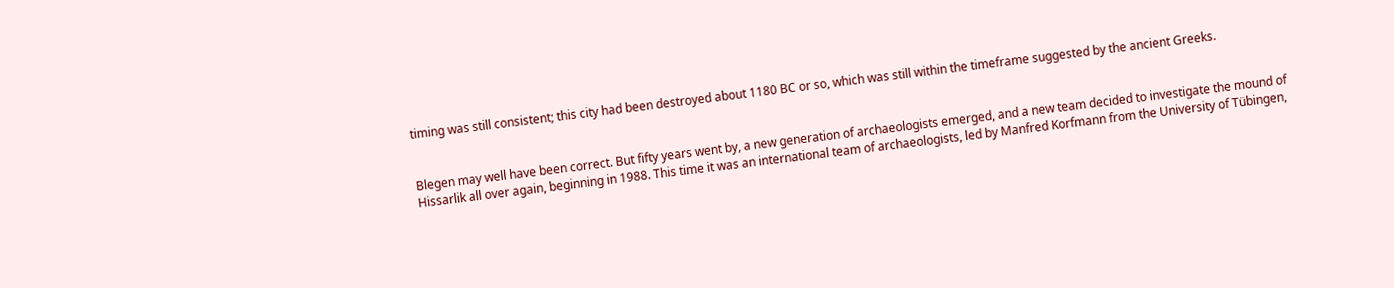timing was still consistent; this city had been destroyed about 1180 BC or so, which was still within the timeframe suggested by the ancient Greeks.


Blegen may well have been correct. But fifty years went by, a new generation of archaeologists emerged, and a new team decided to investigate the mound of Hissarlik all over again, beginning in 1988. This time it was an international team of archaeologists, led by Manfred Korfmann from the University of Tübingen,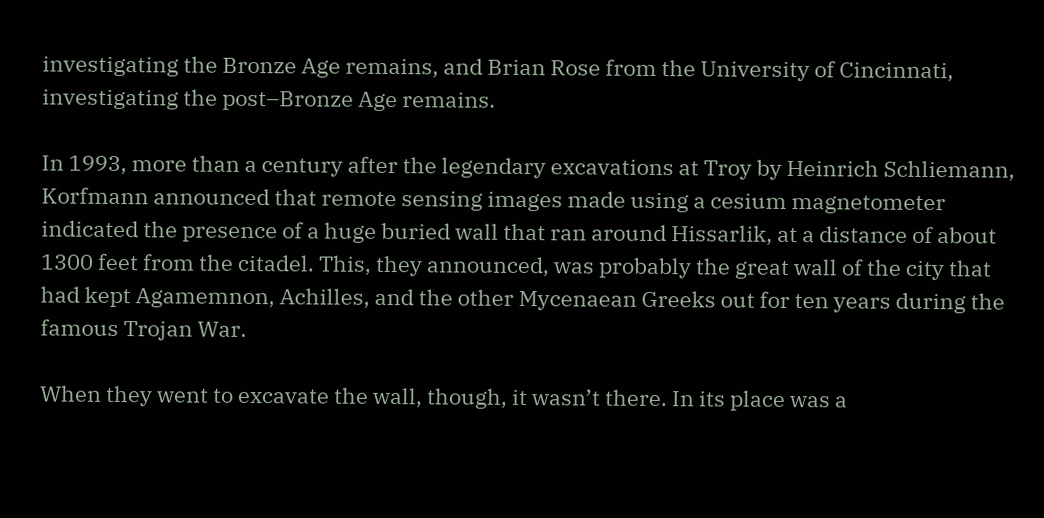investigating the Bronze Age remains, and Brian Rose from the University of Cincinnati, investigating the post–Bronze Age remains.

In 1993, more than a century after the legendary excavations at Troy by Heinrich Schliemann, Korfmann announced that remote sensing images made using a cesium magnetometer indicated the presence of a huge buried wall that ran around Hissarlik, at a distance of about 1300 feet from the citadel. This, they announced, was probably the great wall of the city that had kept Agamemnon, Achilles, and the other Mycenaean Greeks out for ten years during the famous Trojan War.

When they went to excavate the wall, though, it wasn’t there. In its place was a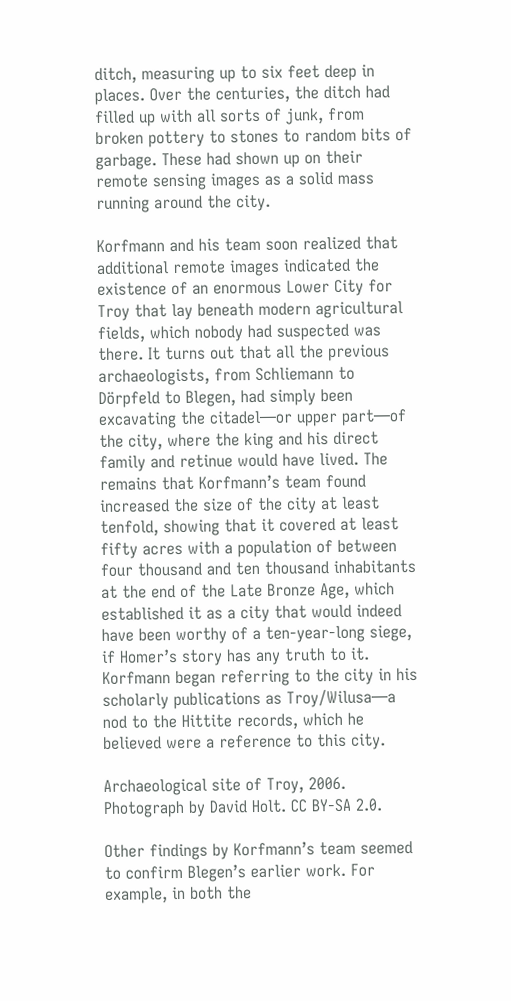ditch, measuring up to six feet deep in places. Over the centuries, the ditch had filled up with all sorts of junk, from broken pottery to stones to random bits of garbage. These had shown up on their remote sensing images as a solid mass running around the city.

Korfmann and his team soon realized that additional remote images indicated the existence of an enormous Lower City for Troy that lay beneath modern agricultural fields, which nobody had suspected was there. It turns out that all the previous archaeologists, from Schliemann to Dörpfeld to Blegen, had simply been excavating the citadel—or upper part—of the city, where the king and his direct family and retinue would have lived. The remains that Korfmann’s team found increased the size of the city at least tenfold, showing that it covered at least fifty acres with a population of between four thousand and ten thousand inhabitants at the end of the Late Bronze Age, which established it as a city that would indeed have been worthy of a ten-year-long siege, if Homer’s story has any truth to it. Korfmann began referring to the city in his scholarly publications as Troy/Wilusa—a nod to the Hittite records, which he believed were a reference to this city.

Archaeological site of Troy, 2006. Photograph by David Holt. CC BY-SA 2.0.

Other findings by Korfmann’s team seemed to confirm Blegen’s earlier work. For example, in both the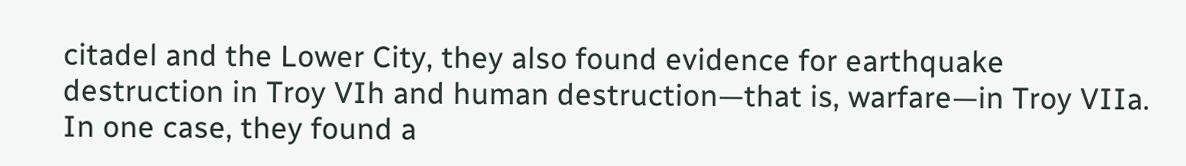citadel and the Lower City, they also found evidence for earthquake destruction in Troy VIh and human destruction—that is, warfare—in Troy VIIa. In one case, they found a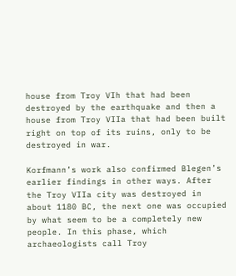house from Troy VIh that had been destroyed by the earthquake and then a house from Troy VIIa that had been built right on top of its ruins, only to be destroyed in war.

Korfmann’s work also confirmed Blegen’s earlier findings in other ways. After the Troy VIIa city was destroyed in about 1180 BC, the next one was occupied by what seem to be a completely new people. In this phase, which archaeologists call Troy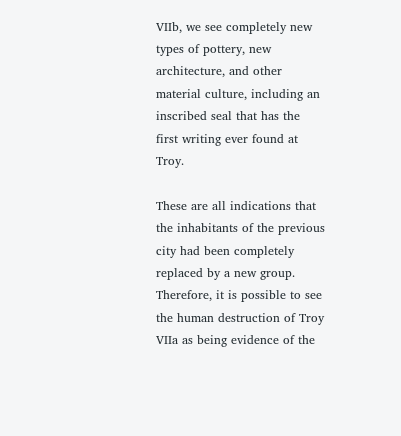VIIb, we see completely new types of pottery, new architecture, and other material culture, including an inscribed seal that has the first writing ever found at Troy.

These are all indications that the inhabitants of the previous city had been completely replaced by a new group. Therefore, it is possible to see the human destruction of Troy VIIa as being evidence of the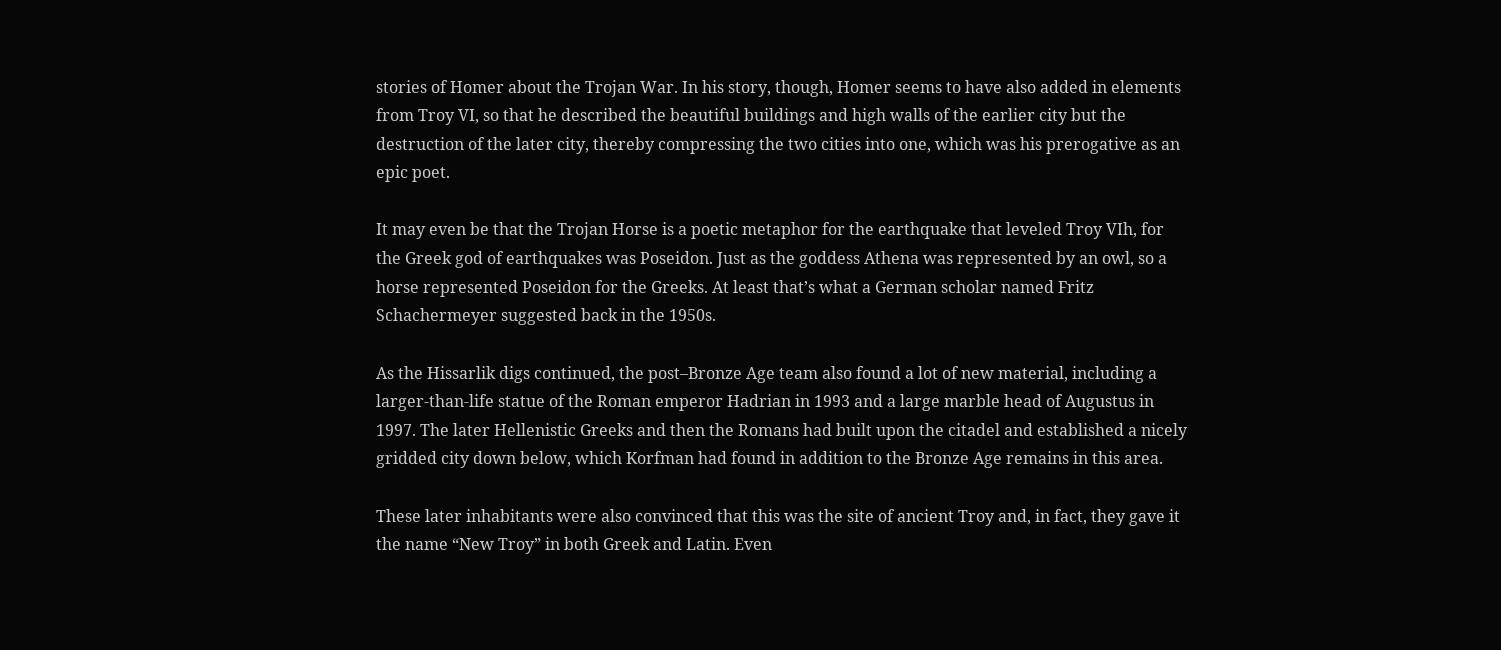stories of Homer about the Trojan War. In his story, though, Homer seems to have also added in elements from Troy VI, so that he described the beautiful buildings and high walls of the earlier city but the destruction of the later city, thereby compressing the two cities into one, which was his prerogative as an epic poet.

It may even be that the Trojan Horse is a poetic metaphor for the earthquake that leveled Troy VIh, for the Greek god of earthquakes was Poseidon. Just as the goddess Athena was represented by an owl, so a horse represented Poseidon for the Greeks. At least that’s what a German scholar named Fritz Schachermeyer suggested back in the 1950s.

As the Hissarlik digs continued, the post–Bronze Age team also found a lot of new material, including a larger-than-life statue of the Roman emperor Hadrian in 1993 and a large marble head of Augustus in 1997. The later Hellenistic Greeks and then the Romans had built upon the citadel and established a nicely gridded city down below, which Korfman had found in addition to the Bronze Age remains in this area.

These later inhabitants were also convinced that this was the site of ancient Troy and, in fact, they gave it the name “New Troy” in both Greek and Latin. Even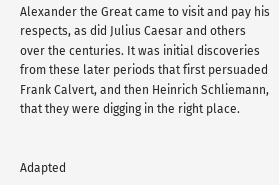Alexander the Great came to visit and pay his respects, as did Julius Caesar and others over the centuries. It was initial discoveries from these later periods that first persuaded Frank Calvert, and then Heinrich Schliemann, that they were digging in the right place.


Adapted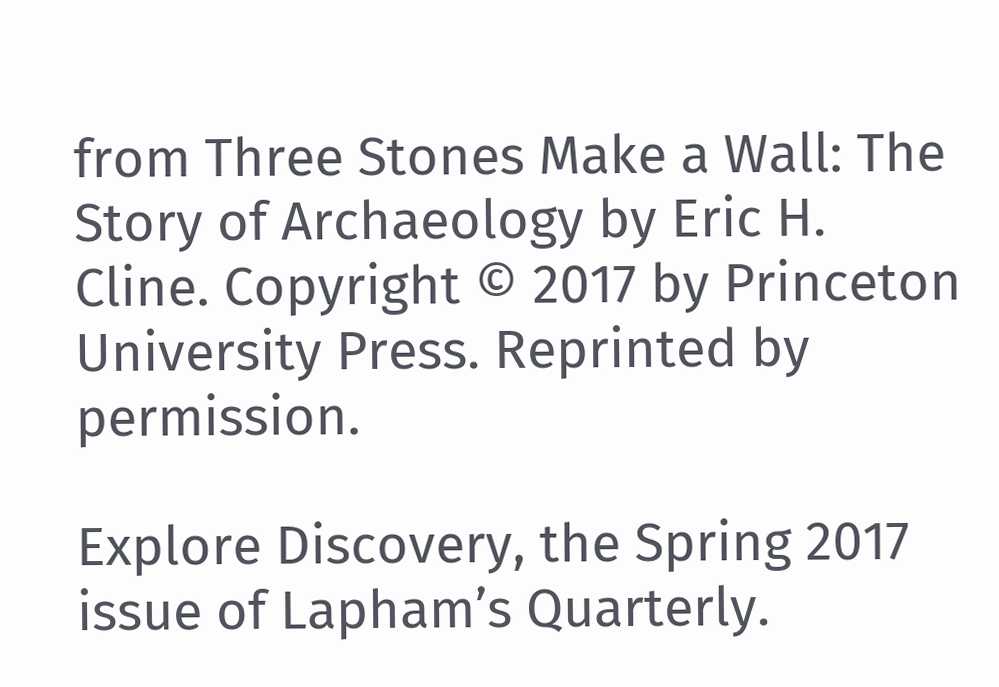from Three Stones Make a Wall: The Story of Archaeology by Eric H. Cline. Copyright © 2017 by Princeton University Press. Reprinted by permission.

Explore Discovery, the Spring 2017 issue of Lapham’s Quarterly.